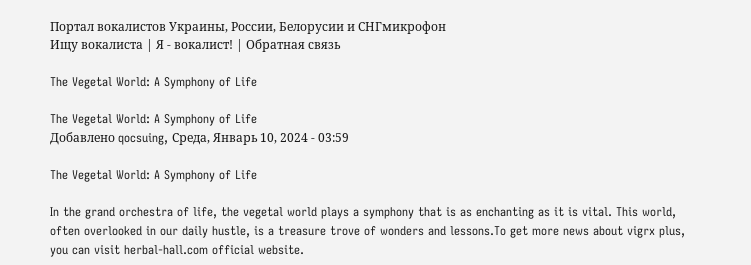Портал вокалистов Украины, России, Белорусии и СНГмикрофон
Ищу вокалиста | Я - вокалист! | Обратная связь

The Vegetal World: A Symphony of Life

The Vegetal World: A Symphony of Life
Добавлено qocsuing, Среда, Январь 10, 2024 - 03:59

The Vegetal World: A Symphony of Life

In the grand orchestra of life, the vegetal world plays a symphony that is as enchanting as it is vital. This world, often overlooked in our daily hustle, is a treasure trove of wonders and lessons.To get more news about vigrx plus, you can visit herbal-hall.com official website.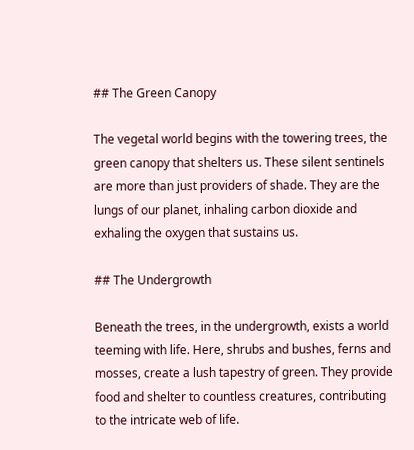## The Green Canopy

The vegetal world begins with the towering trees, the green canopy that shelters us. These silent sentinels are more than just providers of shade. They are the lungs of our planet, inhaling carbon dioxide and exhaling the oxygen that sustains us.

## The Undergrowth

Beneath the trees, in the undergrowth, exists a world teeming with life. Here, shrubs and bushes, ferns and mosses, create a lush tapestry of green. They provide food and shelter to countless creatures, contributing to the intricate web of life.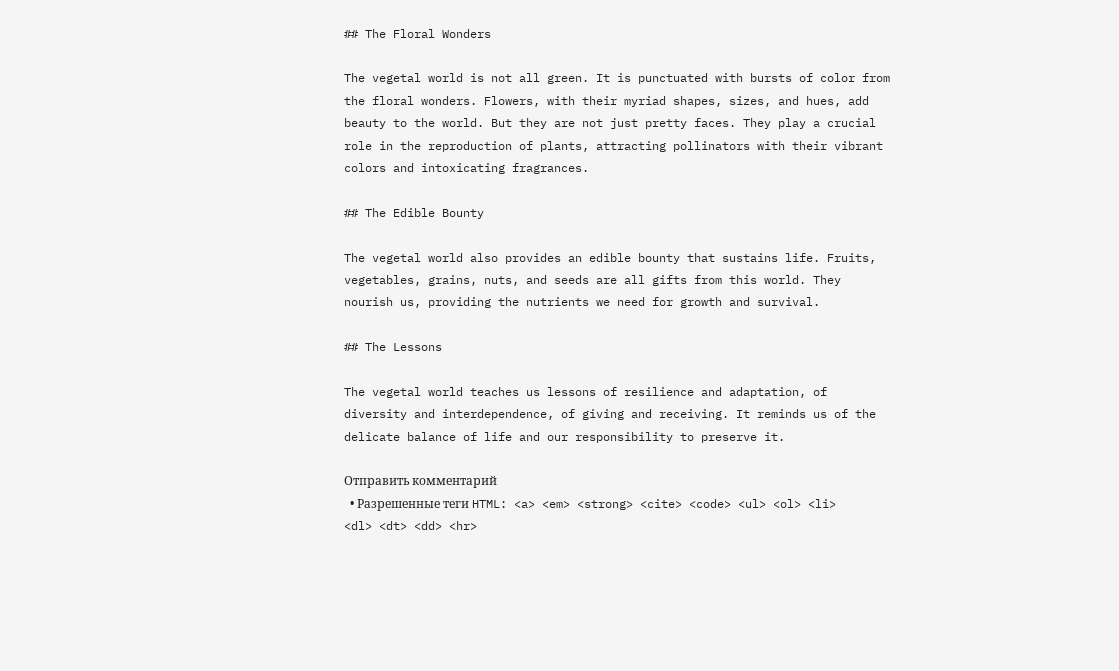## The Floral Wonders

The vegetal world is not all green. It is punctuated with bursts of color from the floral wonders. Flowers, with their myriad shapes, sizes, and hues, add beauty to the world. But they are not just pretty faces. They play a crucial role in the reproduction of plants, attracting pollinators with their vibrant colors and intoxicating fragrances.

## The Edible Bounty

The vegetal world also provides an edible bounty that sustains life. Fruits, vegetables, grains, nuts, and seeds are all gifts from this world. They nourish us, providing the nutrients we need for growth and survival.

## The Lessons

The vegetal world teaches us lessons of resilience and adaptation, of diversity and interdependence, of giving and receiving. It reminds us of the delicate balance of life and our responsibility to preserve it.

Отправить комментарий
  • Разрешенные теги HTML: <a> <em> <strong> <cite> <code> <ul> <ol> <li> <dl> <dt> <dd> <hr>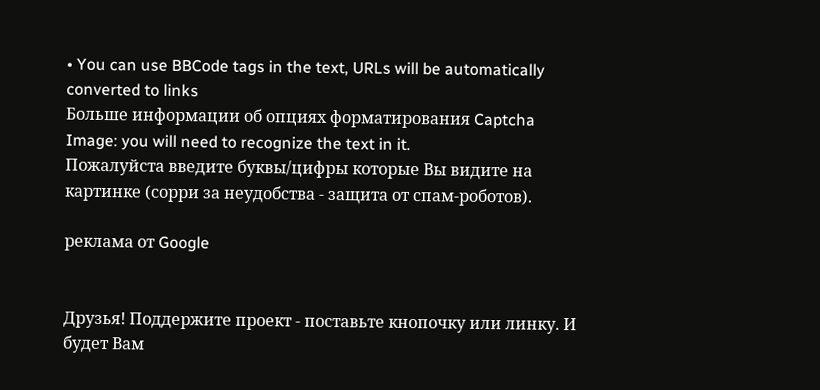• You can use BBCode tags in the text, URLs will be automatically converted to links
Больше информации об опциях форматирования Captcha Image: you will need to recognize the text in it.
Пожалуйста введите буквы/цифры которые Вы видите на картинке (сорри за неудобства - защита от спам-роботов).

реклама от Google


Друзья! Поддержите проект - поставьте кнопочку или линку. И будет Вам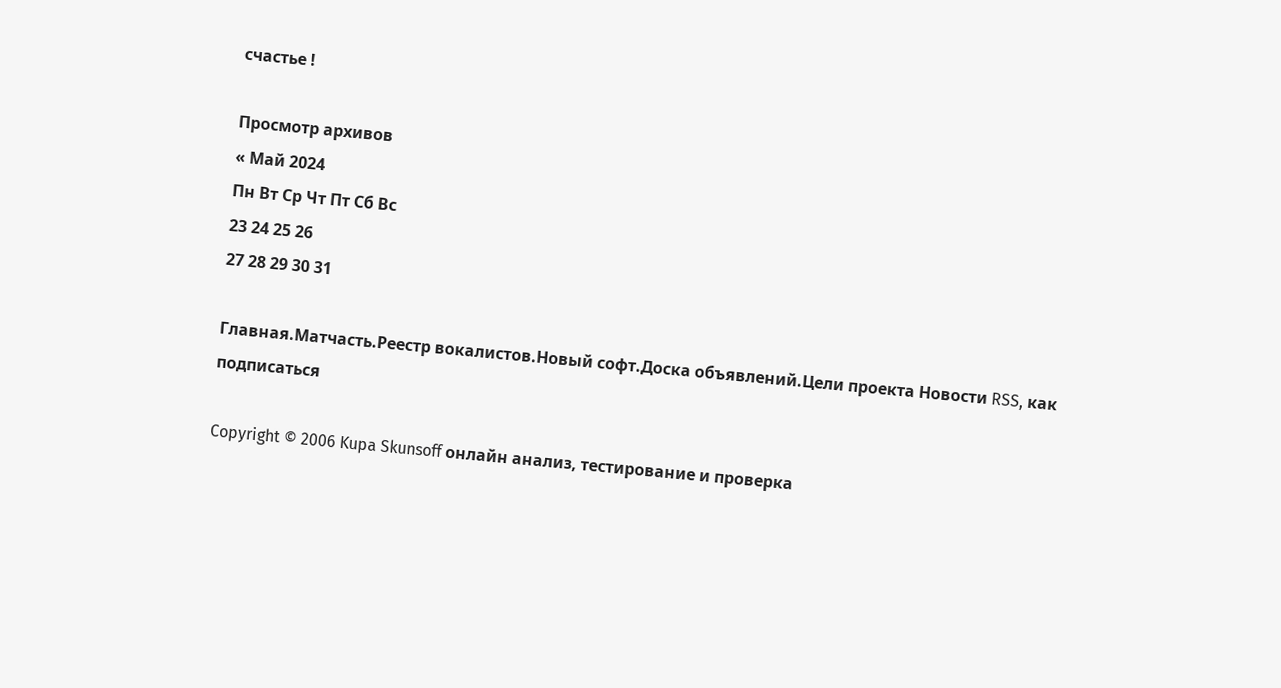счастье !

Просмотр архивов
« Май 2024
Пн Вт Ср Чт Пт Сб Вс
23 24 25 26
27 28 29 30 31

Главная.Матчасть.Реестр вокалистов.Новый софт.Доска объявлений.Цели проекта Новости RSS, как подписаться

Copyright © 2006 Kupa Skunsoff онлайн анализ, тестирование и проверка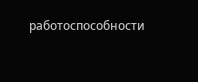работоспособности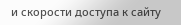и скорости доступа к сайту